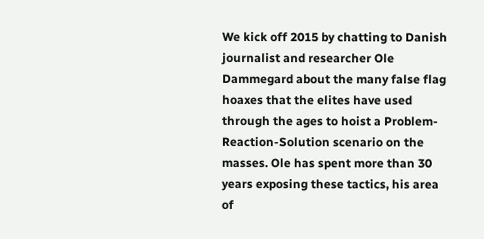We kick off 2015 by chatting to Danish journalist and researcher Ole Dammegard about the many false flag hoaxes that the elites have used through the ages to hoist a Problem-Reaction-Solution scenario on the masses. Ole has spent more than 30 years exposing these tactics, his area of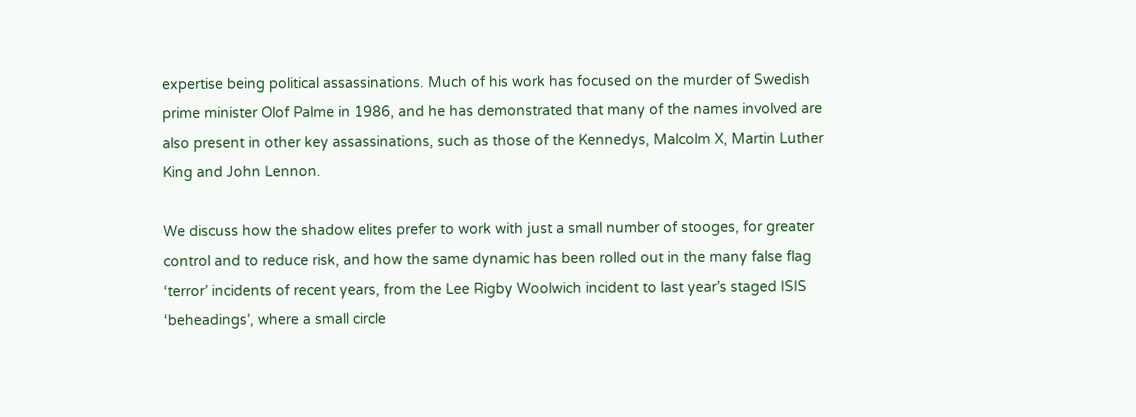expertise being political assassinations. Much of his work has focused on the murder of Swedish prime minister Olof Palme in 1986, and he has demonstrated that many of the names involved are also present in other key assassinations, such as those of the Kennedys, Malcolm X, Martin Luther King and John Lennon.

We discuss how the shadow elites prefer to work with just a small number of stooges, for greater control and to reduce risk, and how the same dynamic has been rolled out in the many false flag ‘terror’ incidents of recent years, from the Lee Rigby Woolwich incident to last year’s staged ISIS ‘beheadings’, where a small circle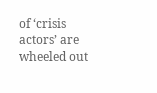of ‘crisis actors’ are wheeled out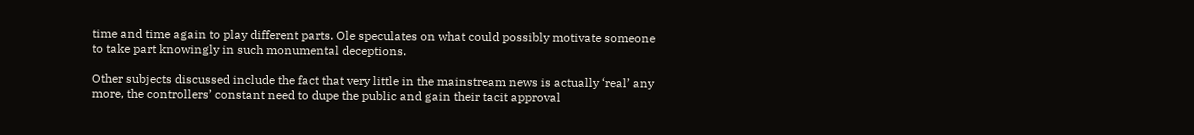time and time again to play different parts. Ole speculates on what could possibly motivate someone to take part knowingly in such monumental deceptions.

Other subjects discussed include the fact that very little in the mainstream news is actually ‘real’ any more, the controllers’ constant need to dupe the public and gain their tacit approval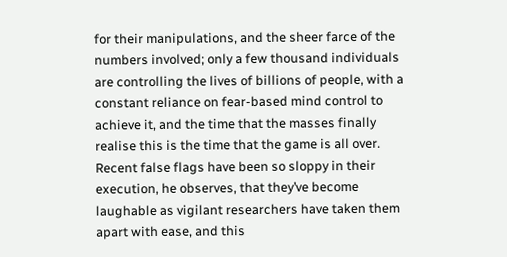for their manipulations, and the sheer farce of the numbers involved; only a few thousand individuals are controlling the lives of billions of people, with a constant reliance on fear-based mind control to achieve it, and the time that the masses finally realise this is the time that the game is all over. Recent false flags have been so sloppy in their execution, he observes, that they’ve become laughable as vigilant researchers have taken them apart with ease, and this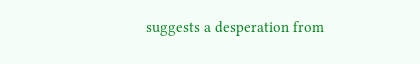suggests a desperation from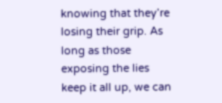knowing that they’re losing their grip. As long as those exposing the lies keep it all up, we can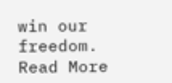win our freedom.
Read More